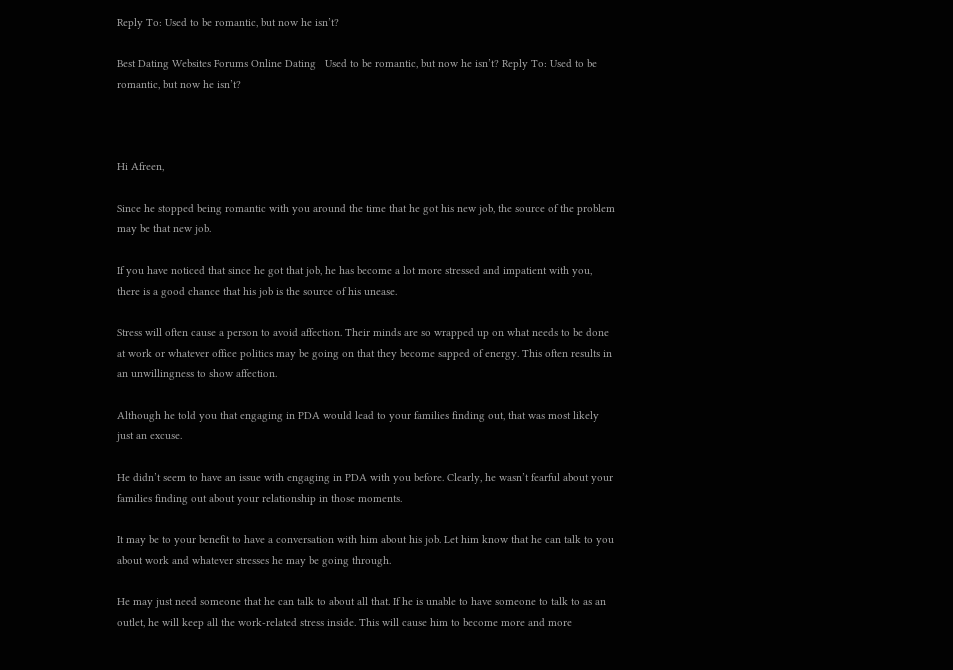Reply To: Used to be romantic, but now he isn’t?

Best Dating Websites Forums Online Dating   Used to be romantic, but now he isn’t? Reply To: Used to be romantic, but now he isn’t?



Hi Afreen,

Since he stopped being romantic with you around the time that he got his new job, the source of the problem may be that new job.

If you have noticed that since he got that job, he has become a lot more stressed and impatient with you, there is a good chance that his job is the source of his unease.

Stress will often cause a person to avoid affection. Their minds are so wrapped up on what needs to be done at work or whatever office politics may be going on that they become sapped of energy. This often results in an unwillingness to show affection.

Although he told you that engaging in PDA would lead to your families finding out, that was most likely just an excuse.

He didn’t seem to have an issue with engaging in PDA with you before. Clearly, he wasn’t fearful about your families finding out about your relationship in those moments.

It may be to your benefit to have a conversation with him about his job. Let him know that he can talk to you about work and whatever stresses he may be going through.

He may just need someone that he can talk to about all that. If he is unable to have someone to talk to as an outlet, he will keep all the work-related stress inside. This will cause him to become more and more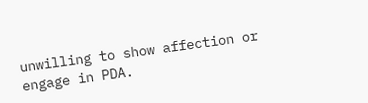unwilling to show affection or engage in PDA.